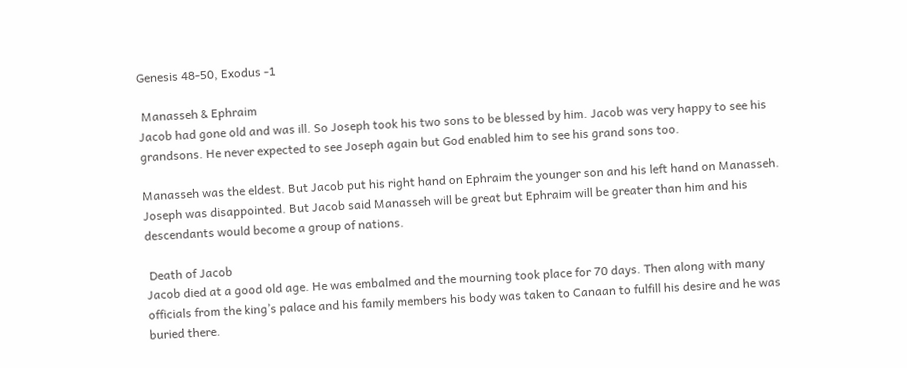Genesis 48-50, Exodus -1

 Manasseh & Ephraim
Jacob had gone old and was ill. So Joseph took his two sons to be blessed by him. Jacob was very happy to see his grandsons. He never expected to see Joseph again but God enabled him to see his grand sons too.

Manasseh was the eldest. But Jacob put his right hand on Ephraim the younger son and his left hand on Manasseh. Joseph was disappointed. But Jacob said Manasseh will be great but Ephraim will be greater than him and his descendants would become a group of nations.

 Death of Jacob
Jacob died at a good old age. He was embalmed and the mourning took place for 70 days. Then along with many officials from the king’s palace and his family members his body was taken to Canaan to fulfill his desire and he was buried there.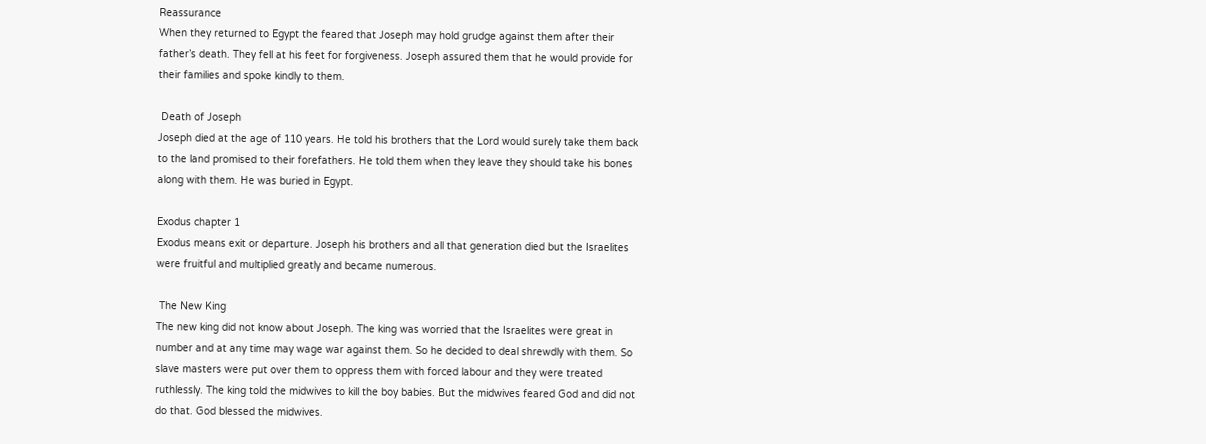Reassurance
When they returned to Egypt the feared that Joseph may hold grudge against them after their father’s death. They fell at his feet for forgiveness. Joseph assured them that he would provide for their families and spoke kindly to them.

 Death of Joseph
Joseph died at the age of 110 years. He told his brothers that the Lord would surely take them back to the land promised to their forefathers. He told them when they leave they should take his bones along with them. He was buried in Egypt.

Exodus chapter 1
Exodus means exit or departure. Joseph his brothers and all that generation died but the Israelites were fruitful and multiplied greatly and became numerous.

 The New King
The new king did not know about Joseph. The king was worried that the Israelites were great in number and at any time may wage war against them. So he decided to deal shrewdly with them. So slave masters were put over them to oppress them with forced labour and they were treated ruthlessly. The king told the midwives to kill the boy babies. But the midwives feared God and did not do that. God blessed the midwives.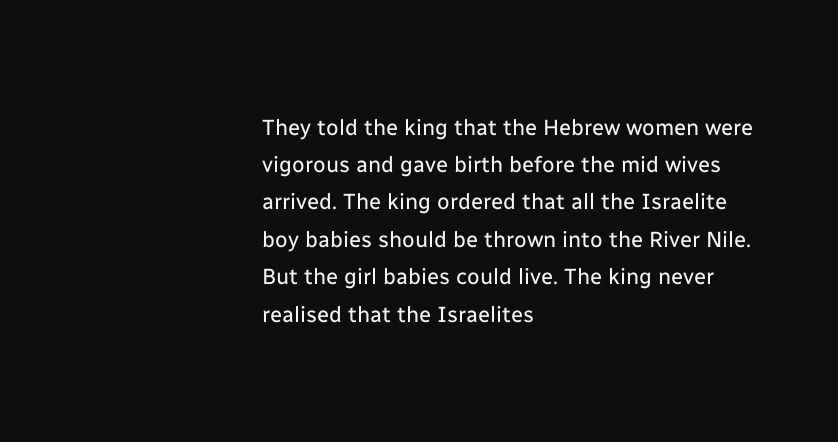They told the king that the Hebrew women were vigorous and gave birth before the mid wives arrived. The king ordered that all the Israelite boy babies should be thrown into the River Nile. But the girl babies could live. The king never realised that the Israelites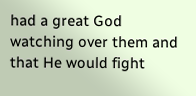had a great God watching over them and that He would fight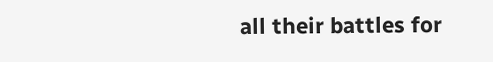all their battles for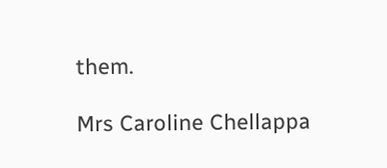them.

Mrs Caroline Chellappa